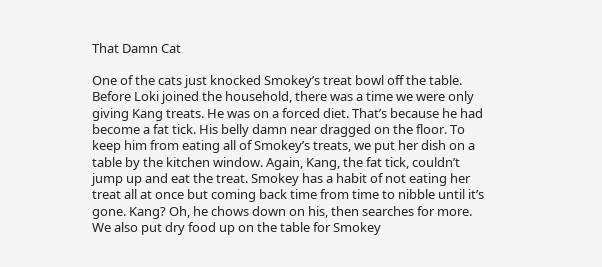That Damn Cat

One of the cats just knocked Smokey’s treat bowl off the table. Before Loki joined the household, there was a time we were only giving Kang treats. He was on a forced diet. That’s because he had become a fat tick. His belly damn near dragged on the floor. To keep him from eating all of Smokey’s treats, we put her dish on a table by the kitchen window. Again, Kang, the fat tick, couldn’t jump up and eat the treat. Smokey has a habit of not eating her treat all at once but coming back time from time to nibble until it’s gone. Kang? Oh, he chows down on his, then searches for more. We also put dry food up on the table for Smokey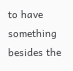to have something besides the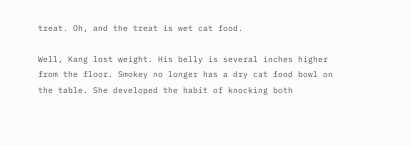treat. Oh, and the treat is wet cat food.

Well, Kang lost weight. His belly is several inches higher from the floor. Smokey no longer has a dry cat food bowl on the table. She developed the habit of knocking both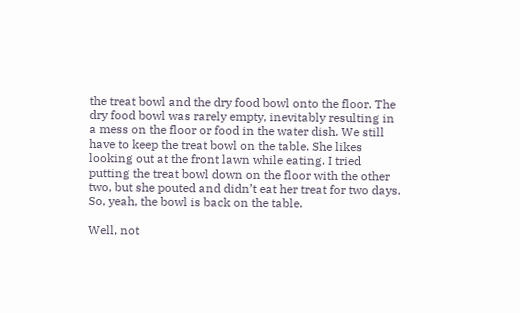the treat bowl and the dry food bowl onto the floor. The dry food bowl was rarely empty, inevitably resulting in a mess on the floor or food in the water dish. We still have to keep the treat bowl on the table. She likes looking out at the front lawn while eating. I tried putting the treat bowl down on the floor with the other two, but she pouted and didn’t eat her treat for two days. So, yeah, the bowl is back on the table.

Well, not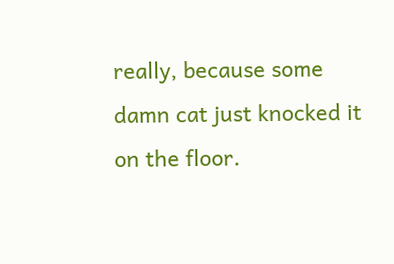really, because some damn cat just knocked it on the floor.